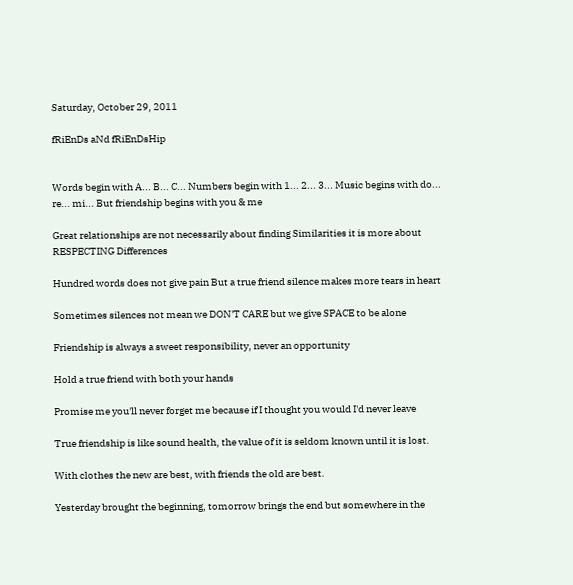Saturday, October 29, 2011

fRiEnDs aNd fRiEnDsHip


Words begin with A... B... C... Numbers begin with 1... 2... 3... Music begins with do... re... mi... But friendship begins with you & me

Great relationships are not necessarily about finding Similarities it is more about RESPECTING Differences

Hundred words does not give pain But a true friend silence makes more tears in heart

Sometimes silences not mean we DON'T CARE but we give SPACE to be alone

Friendship is always a sweet responsibility, never an opportunity

Hold a true friend with both your hands

Promise me you'll never forget me because if I thought you would I'd never leave

True friendship is like sound health, the value of it is seldom known until it is lost.

With clothes the new are best, with friends the old are best.

Yesterday brought the beginning, tomorrow brings the end but somewhere in the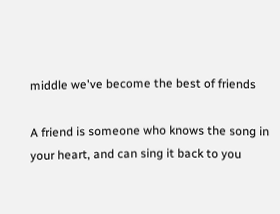middle we've become the best of friends

A friend is someone who knows the song in your heart, and can sing it back to you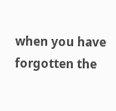when you have forgotten the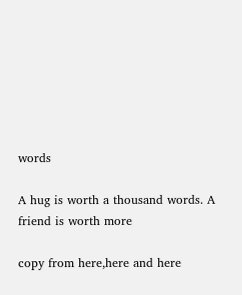words

A hug is worth a thousand words. A friend is worth more

copy from here,here and here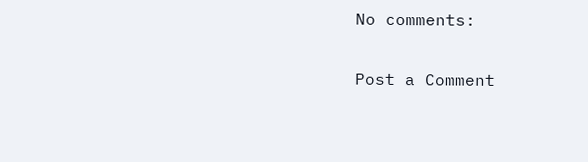No comments:

Post a Comment